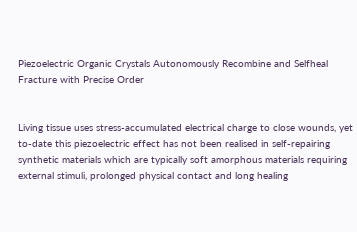Piezoelectric Organic Crystals Autonomously Recombine and Selfheal Fracture with Precise Order


Living tissue uses stress-accumulated electrical charge to close wounds, yet to-date this piezoelectric effect has not been realised in self-repairing synthetic materials which are typically soft amorphous materials requiring external stimuli, prolonged physical contact and long healing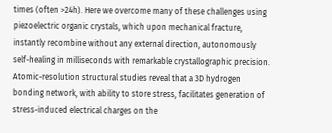times (often >24h). Here we overcome many of these challenges using piezoelectric organic crystals, which upon mechanical fracture, instantly recombine without any external direction, autonomously self-healing in milliseconds with remarkable crystallographic precision. Atomic-resolution structural studies reveal that a 3D hydrogen bonding network, with ability to store stress, facilitates generation of stress-induced electrical charges on the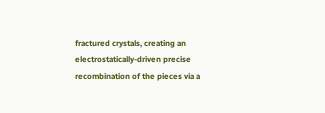fractured crystals, creating an electrostatically-driven precise recombination of the pieces via a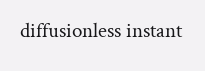diffusionless instant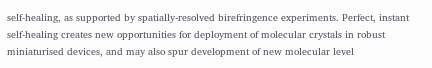self-healing, as supported by spatially-resolved birefringence experiments. Perfect, instant self-healing creates new opportunities for deployment of molecular crystals in robust miniaturised devices, and may also spur development of new molecular level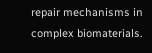repair mechanisms in complex biomaterials.